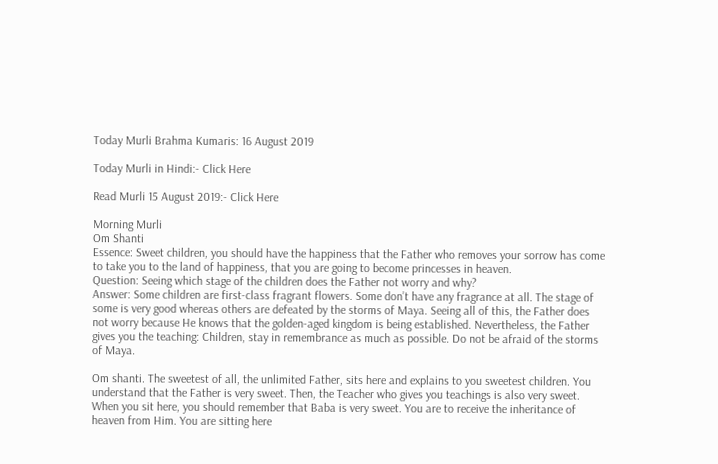Today Murli Brahma Kumaris: 16 August 2019

Today Murli in Hindi:- Click Here

Read Murli 15 August 2019:- Click Here

Morning Murli
Om Shanti
Essence: Sweet children, you should have the happiness that the Father who removes your sorrow has come to take you to the land of happiness, that you are going to become princesses in heaven.
Question: Seeing which stage of the children does the Father not worry and why?
Answer: Some children are first-class fragrant flowers. Some don’t have any fragrance at all. The stage of some is very good whereas others are defeated by the storms of Maya. Seeing all of this, the Father does not worry because He knows that the golden-aged kingdom is being established. Nevertheless, the Father gives you the teaching: Children, stay in remembrance as much as possible. Do not be afraid of the storms of Maya.

Om shanti. The sweetest of all, the unlimited Father, sits here and explains to you sweetest children. You understand that the Father is very sweet. Then, the Teacher who gives you teachings is also very sweet. When you sit here, you should remember that Baba is very sweet. You are to receive the inheritance of heaven from Him. You are sitting here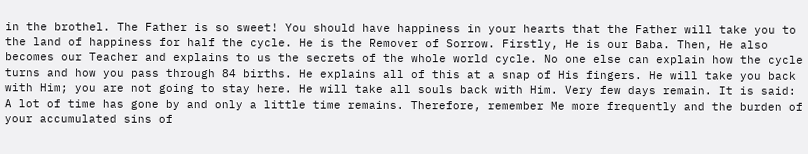in the brothel. The Father is so sweet! You should have happiness in your hearts that the Father will take you to the land of happiness for half the cycle. He is the Remover of Sorrow. Firstly, He is our Baba. Then, He also becomes our Teacher and explains to us the secrets of the whole world cycle. No one else can explain how the cycle turns and how you pass through 84 births. He explains all of this at a snap of His fingers. He will take you back with Him; you are not going to stay here. He will take all souls back with Him. Very few days remain. It is said: A lot of time has gone by and only a little time remains. Therefore, remember Me more frequently and the burden of your accumulated sins of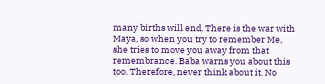many births will end. There is the war with Maya, so when you try to remember Me, she tries to move you away from that remembrance. Baba warns you about this too. Therefore, never think about it. No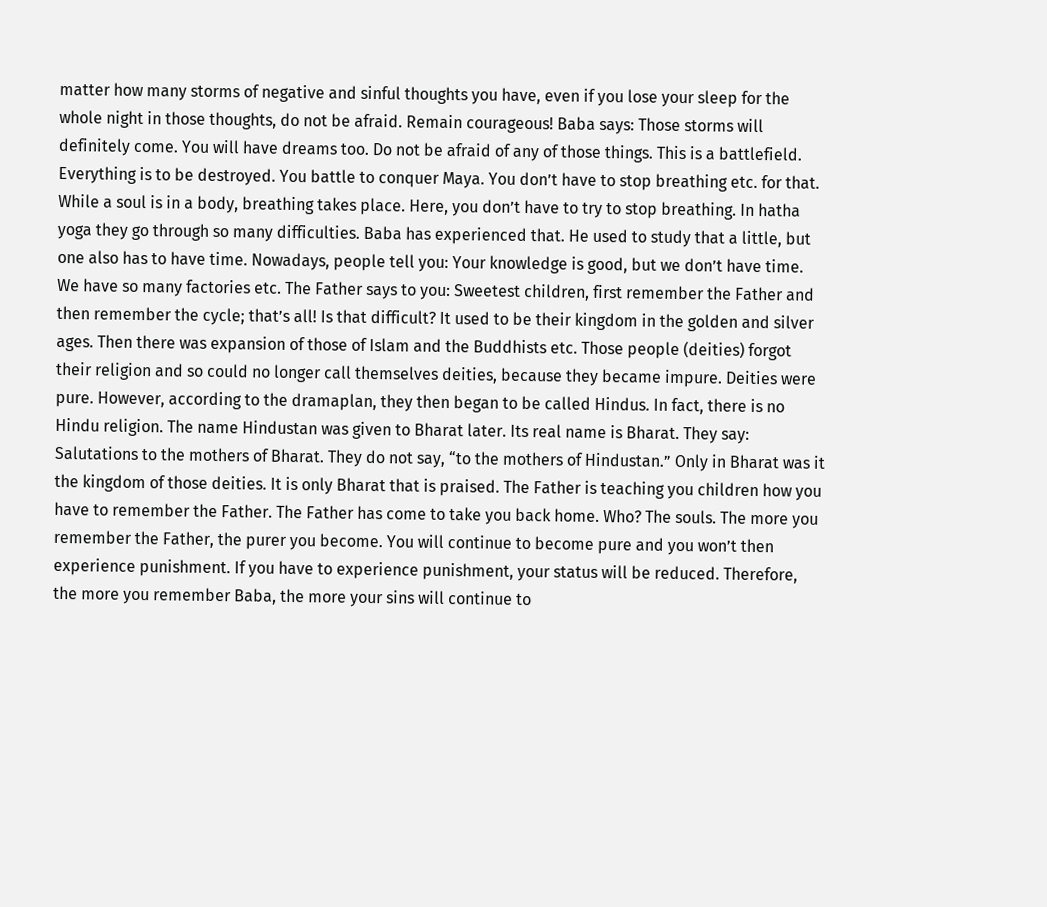matter how many storms of negative and sinful thoughts you have, even if you lose your sleep for the whole night in those thoughts, do not be afraid. Remain courageous! Baba says: Those storms will definitely come. You will have dreams too. Do not be afraid of any of those things. This is a battlefield. Everything is to be destroyed. You battle to conquer Maya. You don’t have to stop breathing etc. for that. While a soul is in a body, breathing takes place. Here, you don’t have to try to stop breathing. In hatha yoga they go through so many difficulties. Baba has experienced that. He used to study that a little, but one also has to have time. Nowadays, people tell you: Your knowledge is good, but we don’t have time. We have so many factories etc. The Father says to you: Sweetest children, first remember the Father and then remember the cycle; that’s all! Is that difficult? It used to be their kingdom in the golden and silver ages. Then there was expansion of those of Islam and the Buddhists etc. Those people (deities) forgot their religion and so could no longer call themselves deities, because they became impure. Deities were pure. However, according to the dramaplan, they then began to be called Hindus. In fact, there is no Hindu religion. The name Hindustan was given to Bharat later. Its real name is Bharat. They say: Salutations to the mothers of Bharat. They do not say, “to the mothers of Hindustan.” Only in Bharat was it the kingdom of those deities. It is only Bharat that is praised. The Father is teaching you children how you have to remember the Father. The Father has come to take you back home. Who? The souls. The more you remember the Father, the purer you become. You will continue to become pure and you won’t then experience punishment. If you have to experience punishment, your status will be reduced. Therefore, the more you remember Baba, the more your sins will continue to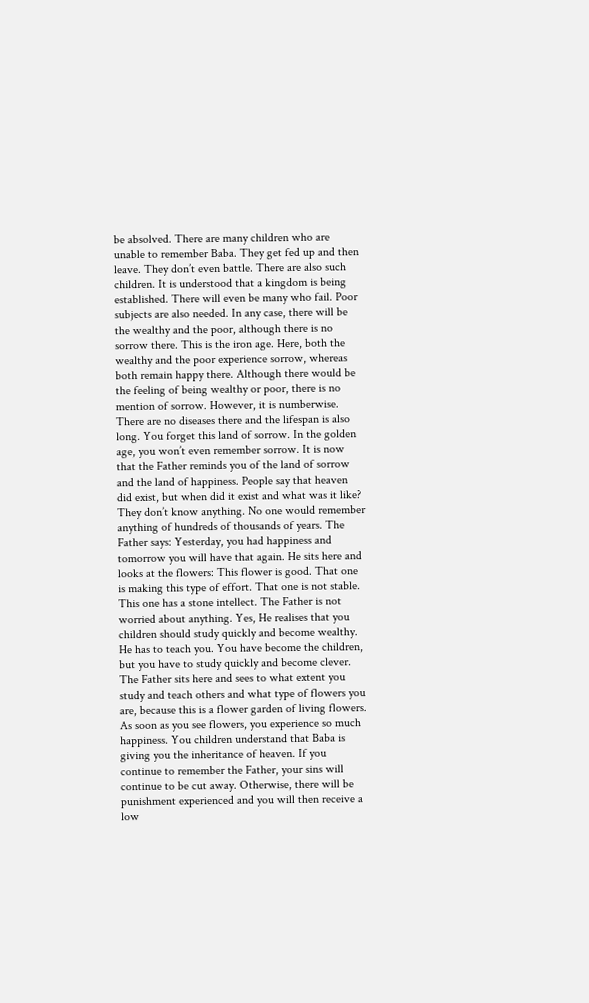be absolved. There are many children who are unable to remember Baba. They get fed up and then leave. They don’t even battle. There are also such children. It is understood that a kingdom is being established. There will even be many who fail. Poor subjects are also needed. In any case, there will be the wealthy and the poor, although there is no sorrow there. This is the iron age. Here, both the wealthy and the poor experience sorrow, whereas both remain happy there. Although there would be the feeling of being wealthy or poor, there is no mention of sorrow. However, it is numberwise. There are no diseases there and the lifespan is also long. You forget this land of sorrow. In the golden age, you won’t even remember sorrow. It is now that the Father reminds you of the land of sorrow and the land of happiness. People say that heaven did exist, but when did it exist and what was it like? They don’t know anything. No one would remember anything of hundreds of thousands of years. The Father says: Yesterday, you had happiness and tomorrow you will have that again. He sits here and looks at the flowers: This flower is good. That one is making this type of effort. That one is not stable. This one has a stone intellect. The Father is not worried about anything. Yes, He realises that you children should study quickly and become wealthy. He has to teach you. You have become the children, but you have to study quickly and become clever. The Father sits here and sees to what extent you study and teach others and what type of flowers you are, because this is a flower garden of living flowers. As soon as you see flowers, you experience so much happiness. You children understand that Baba is giving you the inheritance of heaven. If you continue to remember the Father, your sins will continue to be cut away. Otherwise, there will be punishment experienced and you will then receive a low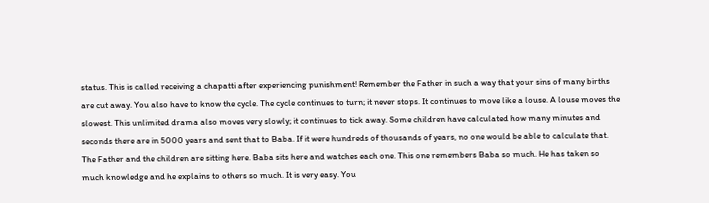status. This is called receiving a chapatti after experiencing punishment! Remember the Father in such a way that your sins of many births are cut away. You also have to know the cycle. The cycle continues to turn; it never stops. It continues to move like a louse. A louse moves the slowest. This unlimited drama also moves very slowly; it continues to tick away. Some children have calculated how many minutes and seconds there are in 5000 years and sent that to Baba. If it were hundreds of thousands of years, no one would be able to calculate that. The Father and the children are sitting here. Baba sits here and watches each one. This one remembers Baba so much. He has taken so much knowledge and he explains to others so much. It is very easy. You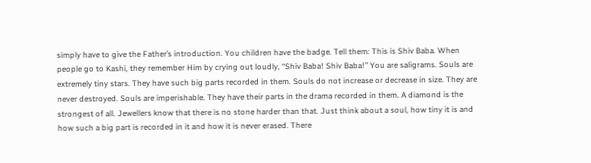simply have to give the Father’s introduction. You children have the badge. Tell them: This is Shiv Baba. When people go to Kashi, they remember Him by crying out loudly, “Shiv Baba! Shiv Baba!” You are saligrams. Souls are extremely tiny stars. They have such big parts recorded in them. Souls do not increase or decrease in size. They are never destroyed. Souls are imperishable. They have their parts in the drama recorded in them. A diamond is the strongest of all. Jewellers know that there is no stone harder than that. Just think about a soul, how tiny it is and how such a big part is recorded in it and how it is never erased. There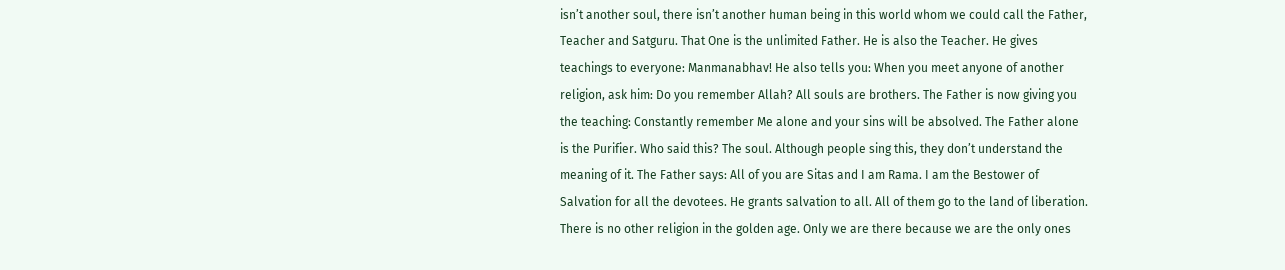isn’t another soul, there isn’t another human being in this world whom we could call the Father, Teacher and Satguru. That One is the unlimited Father. He is also the Teacher. He gives teachings to everyone: Manmanabhav! He also tells you: When you meet anyone of another religion, ask him: Do you remember Allah? All souls are brothers. The Father is now giving you the teaching: Constantly remember Me alone and your sins will be absolved. The Father alone is the Purifier. Who said this? The soul. Although people sing this, they don’t understand the meaning of it. The Father says: All of you are Sitas and I am Rama. I am the Bestower of Salvation for all the devotees. He grants salvation to all. All of them go to the land of liberation. There is no other religion in the golden age. Only we are there because we are the only ones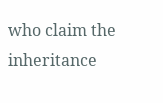who claim the inheritance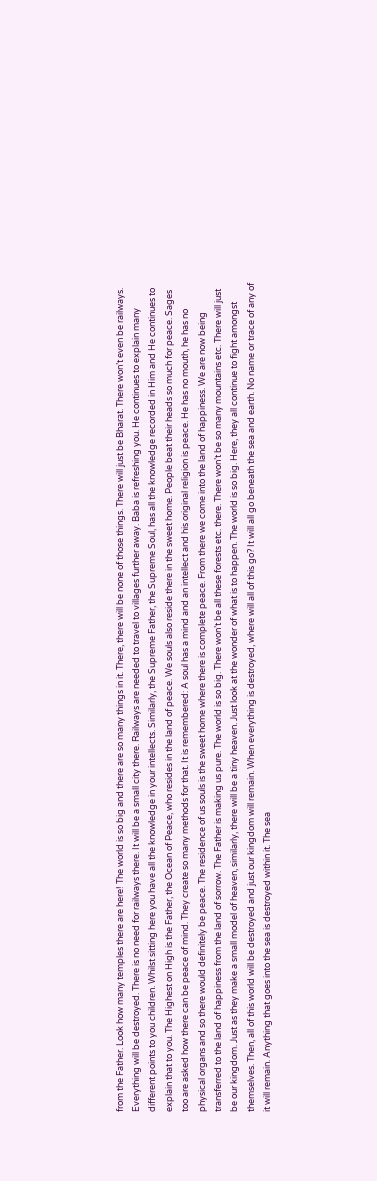from the Father. Look how many temples there are here! The world is so big and there are so many things in it. There, there will be none of those things. There will just be Bharat. There won’t even be railways. Everything will be destroyed. There is no need for railways there. It will be a small city there. Railways are needed to travel to villages further away. Baba is refreshing you. He continues to explain many different points to you children. Whilst sitting here you have all the knowledge in your intellects. Similarly, the Supreme Father, the Supreme Soul, has all the knowledge recorded in Him and He continues to explain that to you. The Highest on High is the Father, the Ocean of Peace, who resides in the land of peace. We souls also reside there in the sweet home. People beat their heads so much for peace. Sages too are asked how there can be peace of mind. They create so many methods for that. It is remembered: A soul has a mind and an intellect and his original religion is peace. He has no mouth, he has no physical organs and so there would definitely be peace. The residence of us souls is the sweet home where there is complete peace. From there we come into the land of happiness. We are now being transferred to the land of happiness from the land of sorrow. The Father is making us pure. The world is so big. There won’t be all these forests etc. there. There won’t be so many mountains etc. There will just be our kingdom. Just as they make a small model of heaven, similarly, there will be a tiny heaven. Just look at the wonder of what is to happen. The world is so big. Here, they all continue to fight amongst themselves. Then, all of this world will be destroyed and just our kingdom will remain. When everything is destroyed, where will all of this go? It will all go beneath the sea and earth. No name or trace of any of it will remain. Anything that goes into the sea is destroyed within it. The sea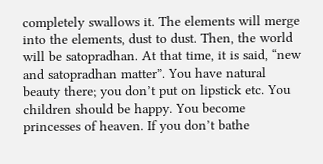completely swallows it. The elements will merge into the elements, dust to dust. Then, the world will be satopradhan. At that time, it is said, “new and satopradhan matter”. You have natural beauty there; you don’t put on lipstick etc. You children should be happy. You become princesses of heaven. If you don’t bathe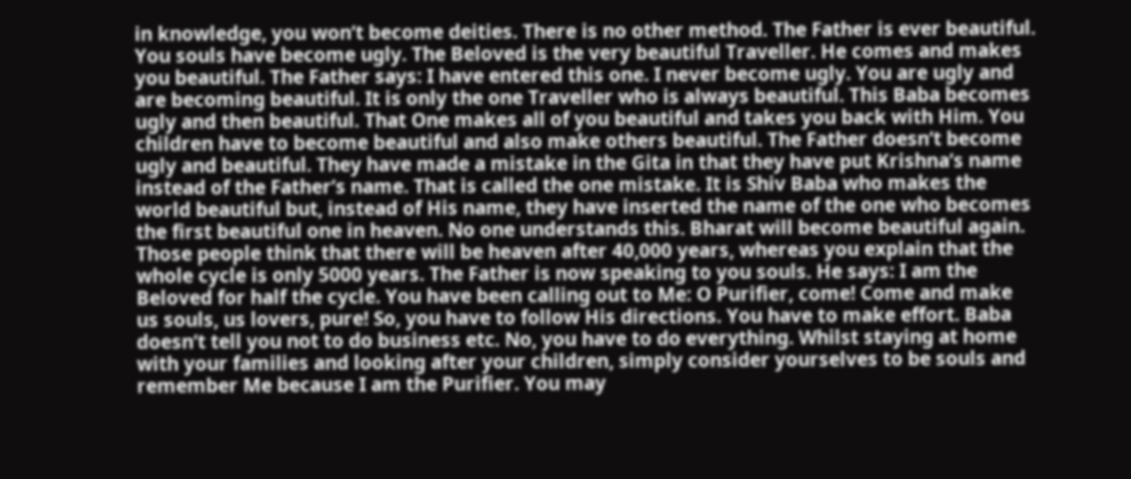in knowledge, you won’t become deities. There is no other method. The Father is ever beautiful. You souls have become ugly. The Beloved is the very beautiful Traveller. He comes and makes you beautiful. The Father says: I have entered this one. I never become ugly. You are ugly and are becoming beautiful. It is only the one Traveller who is always beautiful. This Baba becomes ugly and then beautiful. That One makes all of you beautiful and takes you back with Him. You children have to become beautiful and also make others beautiful. The Father doesn’t become ugly and beautiful. They have made a mistake in the Gita in that they have put Krishna’s name instead of the Father’s name. That is called the one mistake. It is Shiv Baba who makes the world beautiful but, instead of His name, they have inserted the name of the one who becomes the first beautiful one in heaven. No one understands this. Bharat will become beautiful again. Those people think that there will be heaven after 40,000 years, whereas you explain that the whole cycle is only 5000 years. The Father is now speaking to you souls. He says: I am the Beloved for half the cycle. You have been calling out to Me: O Purifier, come! Come and make us souls, us lovers, pure! So, you have to follow His directions. You have to make effort. Baba doesn’t tell you not to do business etc. No, you have to do everything. Whilst staying at home with your families and looking after your children, simply consider yourselves to be souls and remember Me because I am the Purifier. You may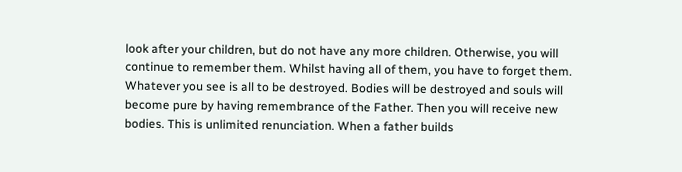look after your children, but do not have any more children. Otherwise, you will continue to remember them. Whilst having all of them, you have to forget them. Whatever you see is all to be destroyed. Bodies will be destroyed and souls will become pure by having remembrance of the Father. Then you will receive new bodies. This is unlimited renunciation. When a father builds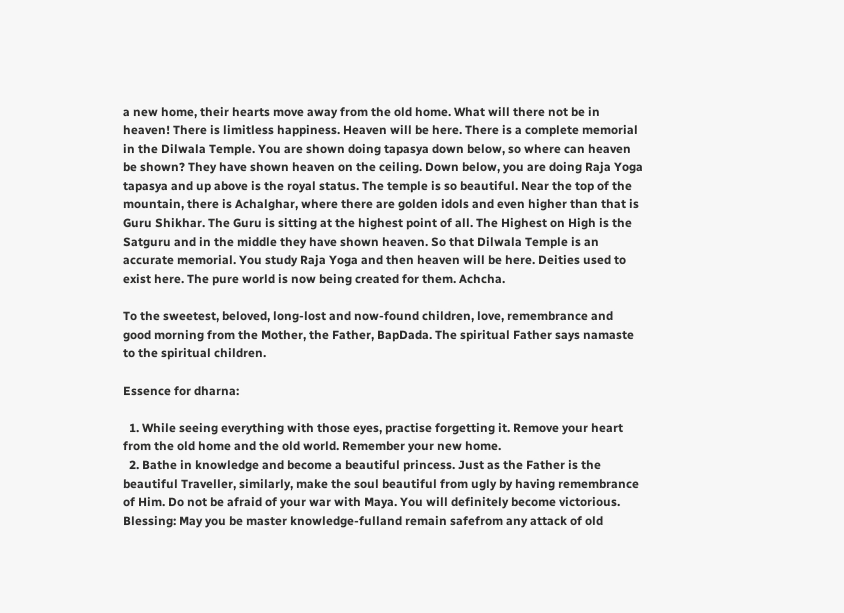a new home, their hearts move away from the old home. What will there not be in heaven! There is limitless happiness. Heaven will be here. There is a complete memorial in the Dilwala Temple. You are shown doing tapasya down below, so where can heaven be shown? They have shown heaven on the ceiling. Down below, you are doing Raja Yoga tapasya and up above is the royal status. The temple is so beautiful. Near the top of the mountain, there is Achalghar, where there are golden idols and even higher than that is Guru Shikhar. The Guru is sitting at the highest point of all. The Highest on High is the Satguru and in the middle they have shown heaven. So that Dilwala Temple is an accurate memorial. You study Raja Yoga and then heaven will be here. Deities used to exist here. The pure world is now being created for them. Achcha.

To the sweetest, beloved, long-lost and now-found children, love, remembrance and good morning from the Mother, the Father, BapDada. The spiritual Father says namaste to the spiritual children.

Essence for dharna:

  1. While seeing everything with those eyes, practise forgetting it. Remove your heart from the old home and the old world. Remember your new home.
  2. Bathe in knowledge and become a beautiful princess. Just as the Father is the beautiful Traveller, similarly, make the soul beautiful from ugly by having remembrance of Him. Do not be afraid of your war with Maya. You will definitely become victorious.
Blessing: May you be master knowledge-fulland remain safefrom any attack of old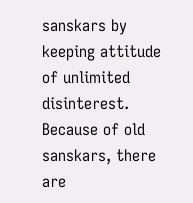sanskars by keeping attitude of unlimited disinterest.
Because of old sanskars, there are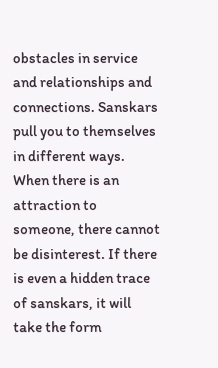obstacles in service and relationships and connections. Sanskars pull you to themselves in different ways. When there is an attraction to someone, there cannot be disinterest. If there is even a hidden trace of sanskars, it will take the form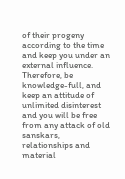of their progeny according to the time and keep you under an external influence. Therefore, be knowledge-full, and keep an attitude of unlimited disinterest and you will be free from any attack of old sanskars, relationships and material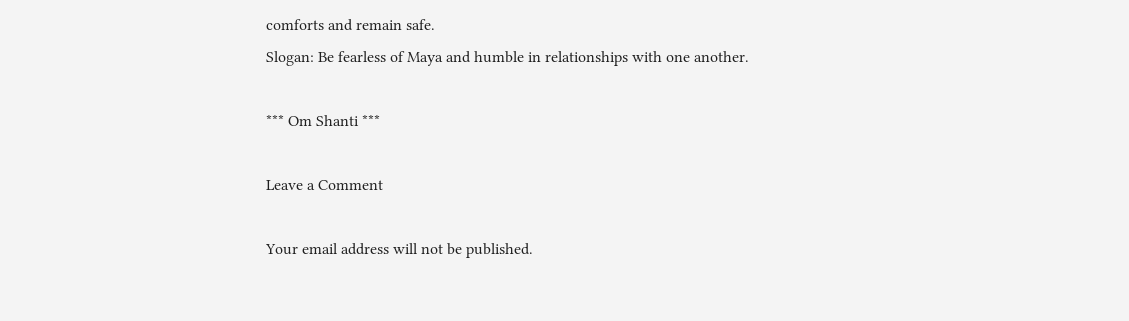comforts and remain safe.
Slogan: Be fearless of Maya and humble in relationships with one another.

*** Om Shanti ***

Leave a Comment

Your email address will not be published.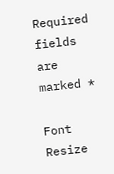Required fields are marked *

Font Resize